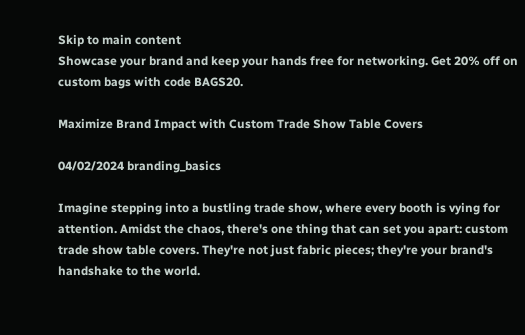Skip to main content
Showcase your brand and keep your hands free for networking. Get 20% off on custom bags with code BAGS20.

Maximize Brand Impact with Custom Trade Show Table Covers

04/02/2024 branding_basics

Imagine stepping into a bustling trade show, where every booth is vying for attention. Amidst the chaos, there's one thing that can set you apart: custom trade show table covers. They're not just fabric pieces; they're your brand's handshake to the world.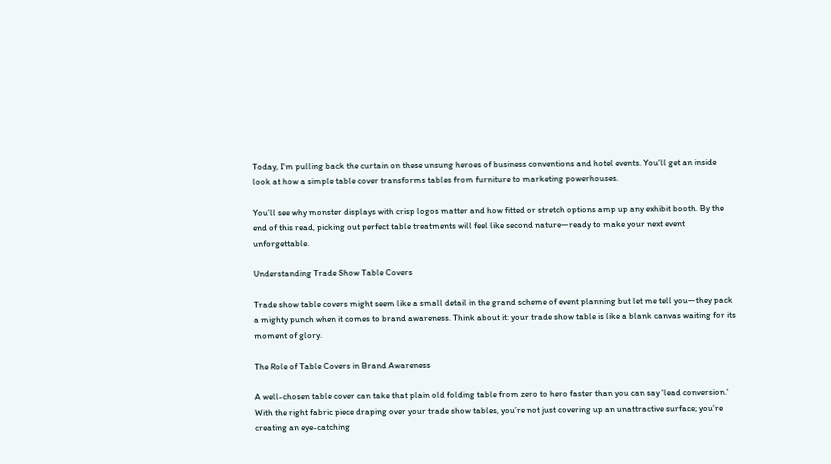Today, I'm pulling back the curtain on these unsung heroes of business conventions and hotel events. You'll get an inside look at how a simple table cover transforms tables from furniture to marketing powerhouses.

You’ll see why monster displays with crisp logos matter and how fitted or stretch options amp up any exhibit booth. By the end of this read, picking out perfect table treatments will feel like second nature—ready to make your next event unforgettable.

Understanding Trade Show Table Covers

Trade show table covers might seem like a small detail in the grand scheme of event planning but let me tell you—they pack a mighty punch when it comes to brand awareness. Think about it: your trade show table is like a blank canvas waiting for its moment of glory.

The Role of Table Covers in Brand Awareness

A well-chosen table cover can take that plain old folding table from zero to hero faster than you can say 'lead conversion.' With the right fabric piece draping over your trade show tables, you’re not just covering up an unattractive surface; you're creating an eye-catching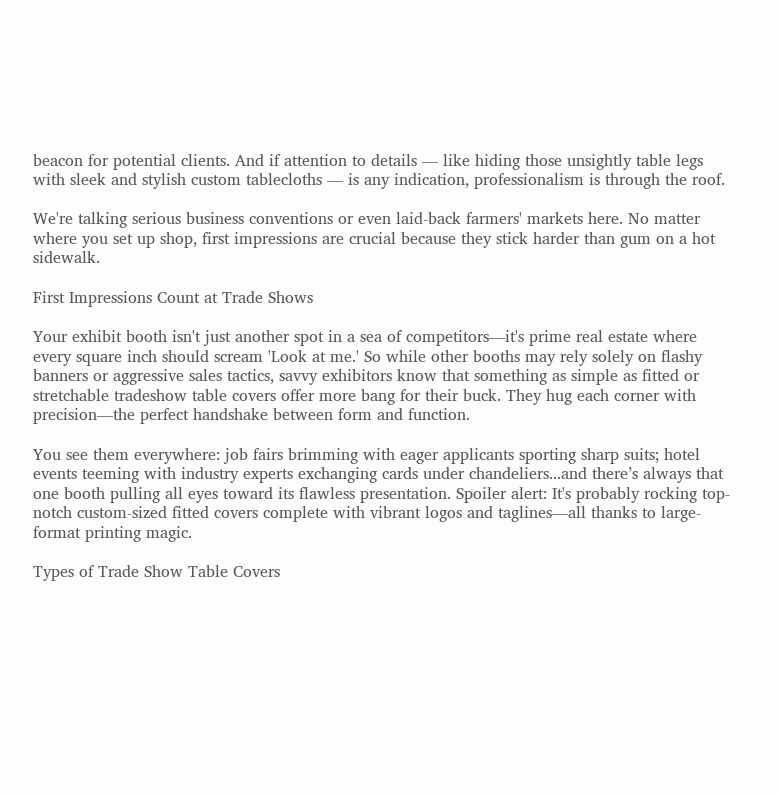beacon for potential clients. And if attention to details — like hiding those unsightly table legs with sleek and stylish custom tablecloths — is any indication, professionalism is through the roof.

We're talking serious business conventions or even laid-back farmers' markets here. No matter where you set up shop, first impressions are crucial because they stick harder than gum on a hot sidewalk.

First Impressions Count at Trade Shows

Your exhibit booth isn't just another spot in a sea of competitors—it's prime real estate where every square inch should scream 'Look at me.' So while other booths may rely solely on flashy banners or aggressive sales tactics, savvy exhibitors know that something as simple as fitted or stretchable tradeshow table covers offer more bang for their buck. They hug each corner with precision—the perfect handshake between form and function.

You see them everywhere: job fairs brimming with eager applicants sporting sharp suits; hotel events teeming with industry experts exchanging cards under chandeliers...and there’s always that one booth pulling all eyes toward its flawless presentation. Spoiler alert: It's probably rocking top-notch custom-sized fitted covers complete with vibrant logos and taglines—all thanks to large-format printing magic.

Types of Trade Show Table Covers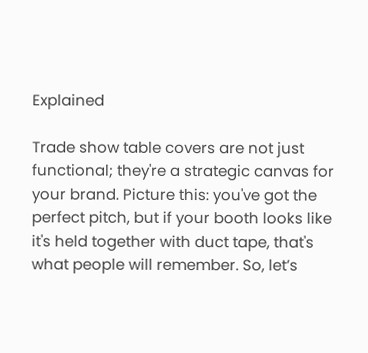Explained

Trade show table covers are not just functional; they're a strategic canvas for your brand. Picture this: you've got the perfect pitch, but if your booth looks like it's held together with duct tape, that's what people will remember. So, let’s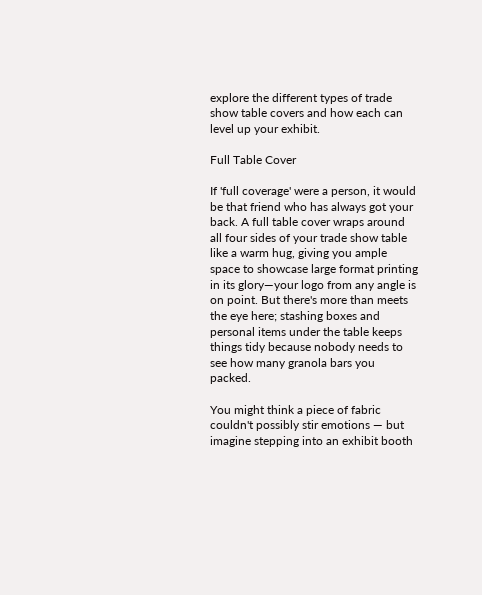explore the different types of trade show table covers and how each can level up your exhibit.

Full Table Cover

If 'full coverage' were a person, it would be that friend who has always got your back. A full table cover wraps around all four sides of your trade show table like a warm hug, giving you ample space to showcase large format printing in its glory—your logo from any angle is on point. But there's more than meets the eye here; stashing boxes and personal items under the table keeps things tidy because nobody needs to see how many granola bars you packed.

You might think a piece of fabric couldn't possibly stir emotions — but imagine stepping into an exhibit booth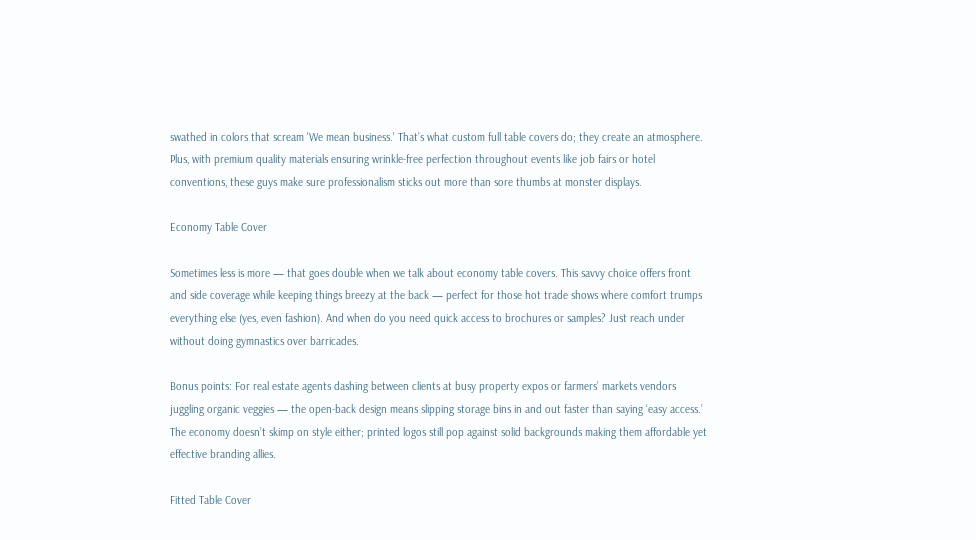swathed in colors that scream 'We mean business.' That’s what custom full table covers do; they create an atmosphere. Plus, with premium quality materials ensuring wrinkle-free perfection throughout events like job fairs or hotel conventions, these guys make sure professionalism sticks out more than sore thumbs at monster displays.

Economy Table Cover

Sometimes less is more — that goes double when we talk about economy table covers. This savvy choice offers front and side coverage while keeping things breezy at the back — perfect for those hot trade shows where comfort trumps everything else (yes, even fashion). And when do you need quick access to brochures or samples? Just reach under without doing gymnastics over barricades.

Bonus points: For real estate agents dashing between clients at busy property expos or farmers’ markets vendors juggling organic veggies — the open-back design means slipping storage bins in and out faster than saying ‘easy access.’ The economy doesn’t skimp on style either; printed logos still pop against solid backgrounds making them affordable yet effective branding allies.

Fitted Table Cover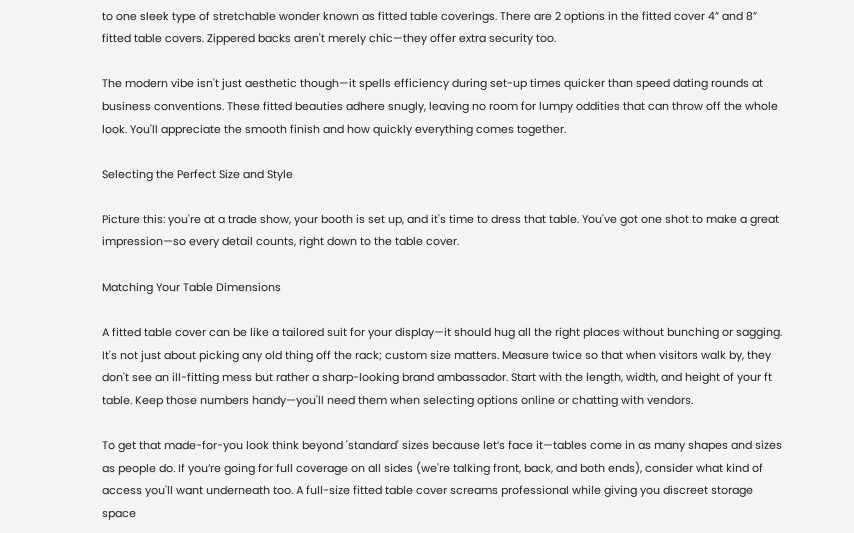to one sleek type of stretchable wonder known as fitted table coverings. There are 2 options in the fitted cover 4” and 8” fitted table covers. Zippered backs aren't merely chic—they offer extra security too.

The modern vibe isn't just aesthetic though—it spells efficiency during set-up times quicker than speed dating rounds at business conventions. These fitted beauties adhere snugly, leaving no room for lumpy oddities that can throw off the whole look. You'll appreciate the smooth finish and how quickly everything comes together.

Selecting the Perfect Size and Style

Picture this: you're at a trade show, your booth is set up, and it's time to dress that table. You've got one shot to make a great impression—so every detail counts, right down to the table cover.

Matching Your Table Dimensions

A fitted table cover can be like a tailored suit for your display—it should hug all the right places without bunching or sagging. It's not just about picking any old thing off the rack; custom size matters. Measure twice so that when visitors walk by, they don't see an ill-fitting mess but rather a sharp-looking brand ambassador. Start with the length, width, and height of your ft table. Keep those numbers handy—you'll need them when selecting options online or chatting with vendors.

To get that made-for-you look think beyond 'standard' sizes because let’s face it—tables come in as many shapes and sizes as people do. If you’re going for full coverage on all sides (we're talking front, back, and both ends), consider what kind of access you'll want underneath too. A full-size fitted table cover screams professional while giving you discreet storage space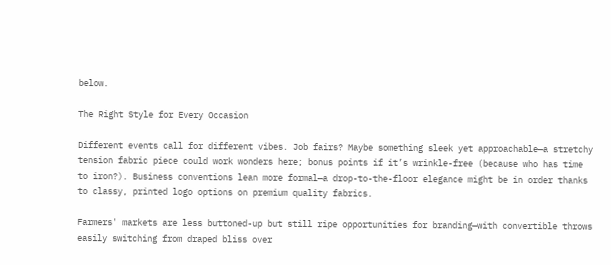below.

The Right Style for Every Occasion

Different events call for different vibes. Job fairs? Maybe something sleek yet approachable—a stretchy tension fabric piece could work wonders here; bonus points if it’s wrinkle-free (because who has time to iron?). Business conventions lean more formal—a drop-to-the-floor elegance might be in order thanks to classy, printed logo options on premium quality fabrics.

Farmers' markets are less buttoned-up but still ripe opportunities for branding—with convertible throws easily switching from draped bliss over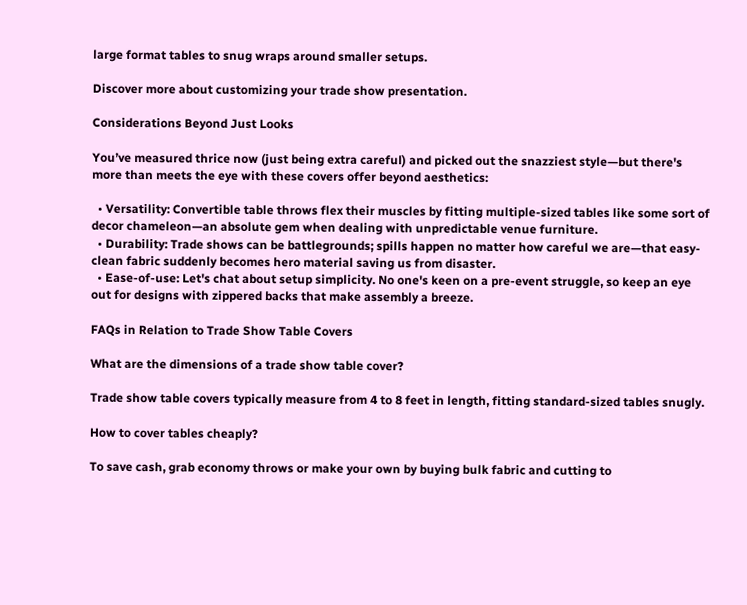large format tables to snug wraps around smaller setups.

Discover more about customizing your trade show presentation.

Considerations Beyond Just Looks

You’ve measured thrice now (just being extra careful) and picked out the snazziest style—but there's more than meets the eye with these covers offer beyond aesthetics:

  • Versatility: Convertible table throws flex their muscles by fitting multiple-sized tables like some sort of decor chameleon—an absolute gem when dealing with unpredictable venue furniture.
  • Durability: Trade shows can be battlegrounds; spills happen no matter how careful we are—that easy-clean fabric suddenly becomes hero material saving us from disaster.
  • Ease-of-use: Let's chat about setup simplicity. No one's keen on a pre-event struggle, so keep an eye out for designs with zippered backs that make assembly a breeze.

FAQs in Relation to Trade Show Table Covers

What are the dimensions of a trade show table cover?

Trade show table covers typically measure from 4 to 8 feet in length, fitting standard-sized tables snugly.

How to cover tables cheaply?

To save cash, grab economy throws or make your own by buying bulk fabric and cutting to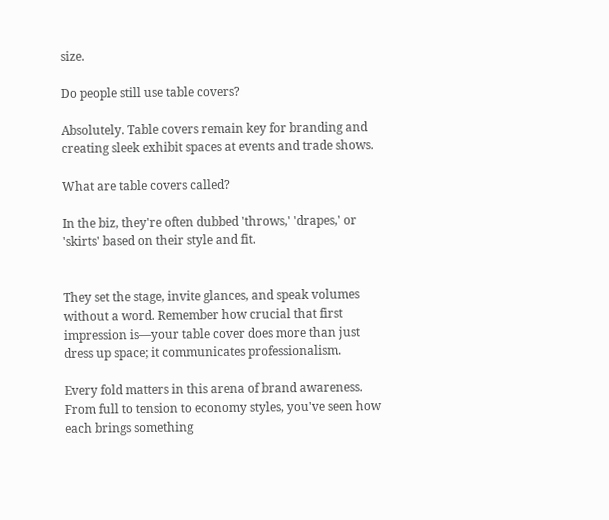size.

Do people still use table covers?

Absolutely. Table covers remain key for branding and creating sleek exhibit spaces at events and trade shows.

What are table covers called?

In the biz, they're often dubbed 'throws,' 'drapes,' or 'skirts' based on their style and fit.


They set the stage, invite glances, and speak volumes without a word. Remember how crucial that first impression is—your table cover does more than just dress up space; it communicates professionalism.

Every fold matters in this arena of brand awareness. From full to tension to economy styles, you've seen how each brings something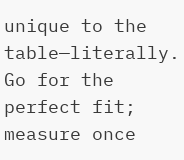unique to the table—literally. Go for the perfect fit; measure once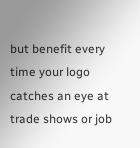but benefit every time your logo catches an eye at trade shows or job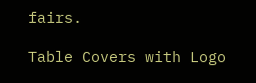fairs.

Table Covers with Logo